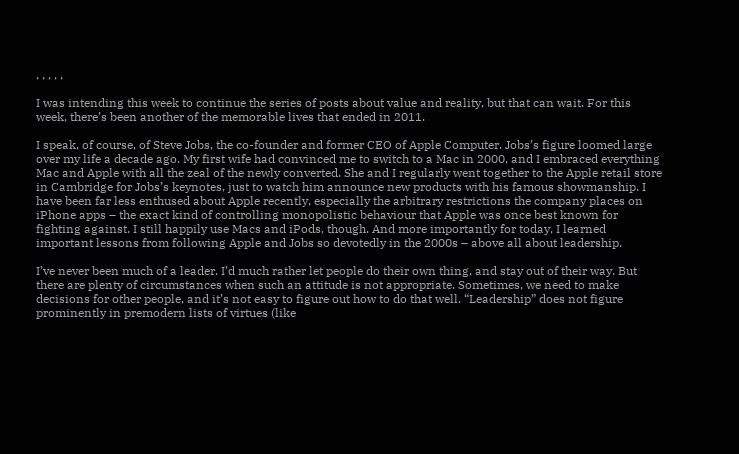, , , , ,

I was intending this week to continue the series of posts about value and reality, but that can wait. For this week, there’s been another of the memorable lives that ended in 2011.

I speak, of course, of Steve Jobs, the co-founder and former CEO of Apple Computer. Jobs’s figure loomed large over my life a decade ago. My first wife had convinced me to switch to a Mac in 2000, and I embraced everything Mac and Apple with all the zeal of the newly converted. She and I regularly went together to the Apple retail store in Cambridge for Jobs’s keynotes, just to watch him announce new products with his famous showmanship. I have been far less enthused about Apple recently, especially the arbitrary restrictions the company places on iPhone apps – the exact kind of controlling monopolistic behaviour that Apple was once best known for fighting against. I still happily use Macs and iPods, though. And more importantly for today, I learned important lessons from following Apple and Jobs so devotedly in the 2000s – above all about leadership.

I’ve never been much of a leader. I’d much rather let people do their own thing, and stay out of their way. But there are plenty of circumstances when such an attitude is not appropriate. Sometimes, we need to make decisions for other people, and it’s not easy to figure out how to do that well. “Leadership” does not figure prominently in premodern lists of virtues (like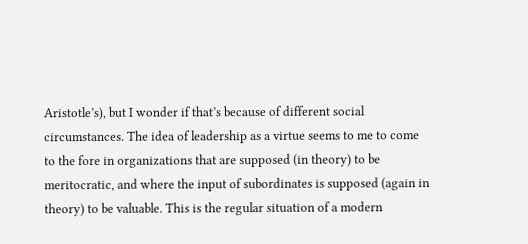Aristotle’s), but I wonder if that’s because of different social circumstances. The idea of leadership as a virtue seems to me to come to the fore in organizations that are supposed (in theory) to be meritocratic, and where the input of subordinates is supposed (again in theory) to be valuable. This is the regular situation of a modern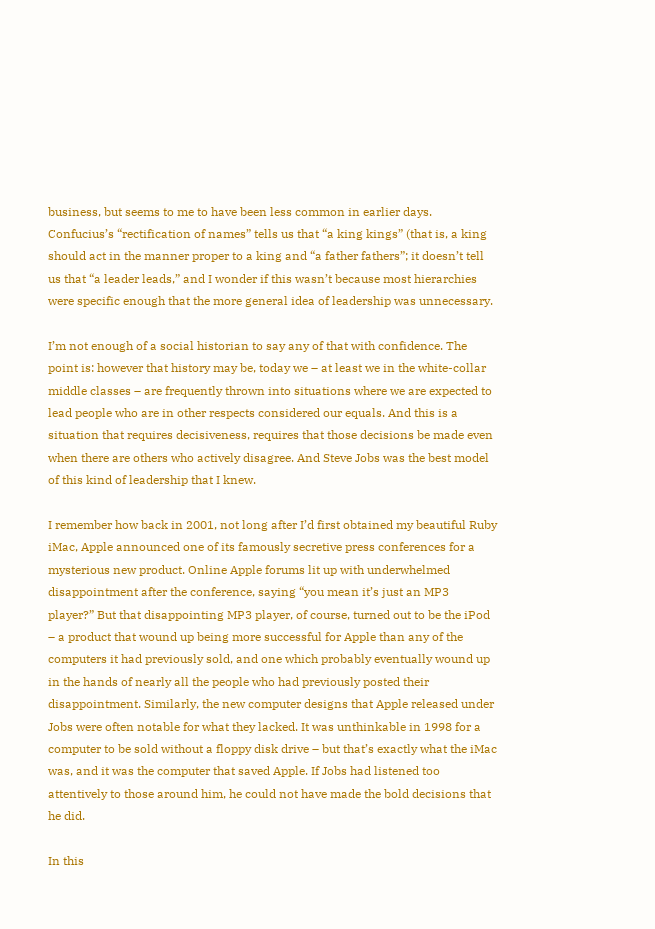business, but seems to me to have been less common in earlier days. Confucius’s “rectification of names” tells us that “a king kings” (that is, a king should act in the manner proper to a king and “a father fathers”; it doesn’t tell us that “a leader leads,” and I wonder if this wasn’t because most hierarchies were specific enough that the more general idea of leadership was unnecessary.

I’m not enough of a social historian to say any of that with confidence. The point is: however that history may be, today we – at least we in the white-collar middle classes – are frequently thrown into situations where we are expected to lead people who are in other respects considered our equals. And this is a situation that requires decisiveness, requires that those decisions be made even when there are others who actively disagree. And Steve Jobs was the best model of this kind of leadership that I knew.

I remember how back in 2001, not long after I’d first obtained my beautiful Ruby iMac, Apple announced one of its famously secretive press conferences for a mysterious new product. Online Apple forums lit up with underwhelmed disappointment after the conference, saying “you mean it’s just an MP3 player?” But that disappointing MP3 player, of course, turned out to be the iPod – a product that wound up being more successful for Apple than any of the computers it had previously sold, and one which probably eventually wound up in the hands of nearly all the people who had previously posted their disappointment. Similarly, the new computer designs that Apple released under Jobs were often notable for what they lacked. It was unthinkable in 1998 for a computer to be sold without a floppy disk drive – but that’s exactly what the iMac was, and it was the computer that saved Apple. If Jobs had listened too attentively to those around him, he could not have made the bold decisions that he did.

In this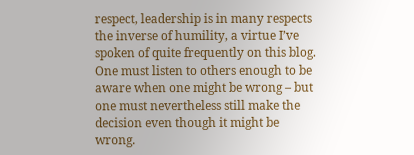respect, leadership is in many respects the inverse of humility, a virtue I’ve spoken of quite frequently on this blog. One must listen to others enough to be aware when one might be wrong – but one must nevertheless still make the decision even though it might be wrong.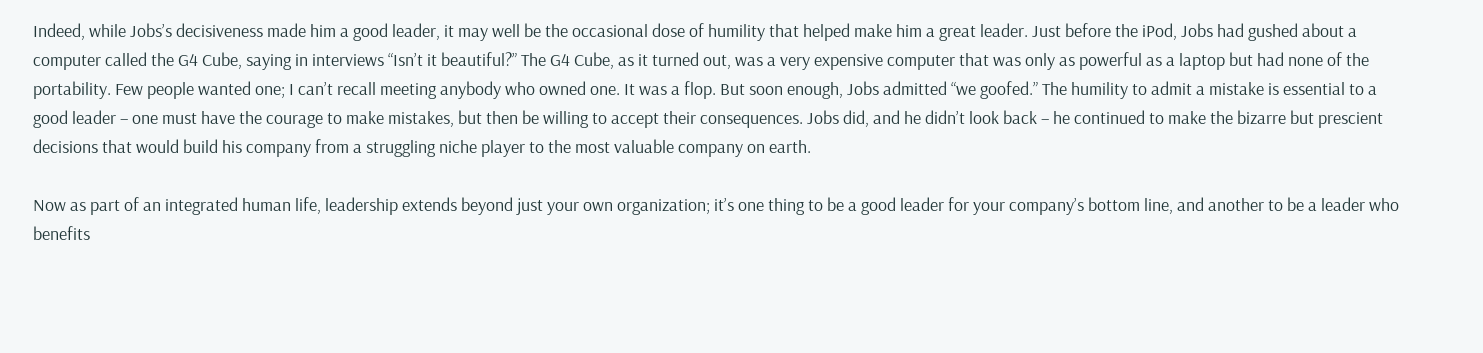Indeed, while Jobs’s decisiveness made him a good leader, it may well be the occasional dose of humility that helped make him a great leader. Just before the iPod, Jobs had gushed about a computer called the G4 Cube, saying in interviews “Isn’t it beautiful?” The G4 Cube, as it turned out, was a very expensive computer that was only as powerful as a laptop but had none of the portability. Few people wanted one; I can’t recall meeting anybody who owned one. It was a flop. But soon enough, Jobs admitted “we goofed.” The humility to admit a mistake is essential to a good leader – one must have the courage to make mistakes, but then be willing to accept their consequences. Jobs did, and he didn’t look back – he continued to make the bizarre but prescient decisions that would build his company from a struggling niche player to the most valuable company on earth.

Now as part of an integrated human life, leadership extends beyond just your own organization; it’s one thing to be a good leader for your company’s bottom line, and another to be a leader who benefits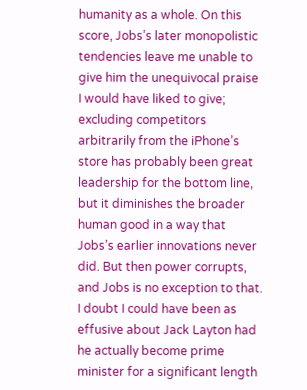humanity as a whole. On this score, Jobs’s later monopolistic tendencies leave me unable to give him the unequivocal praise I would have liked to give; excluding competitors arbitrarily from the iPhone’s store has probably been great leadership for the bottom line, but it diminishes the broader human good in a way that Jobs’s earlier innovations never did. But then power corrupts, and Jobs is no exception to that. I doubt I could have been as effusive about Jack Layton had he actually become prime minister for a significant length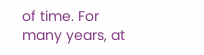of time. For many years, at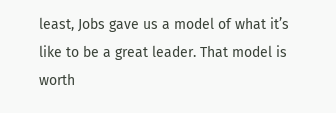least, Jobs gave us a model of what it’s like to be a great leader. That model is worth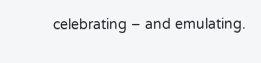celebrating – and emulating.